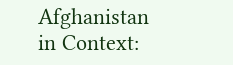Afghanistan in Context: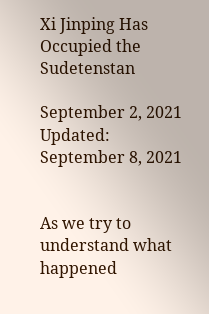Xi Jinping Has Occupied the Sudetenstan

September 2, 2021 Updated: September 8, 2021


As we try to understand what happened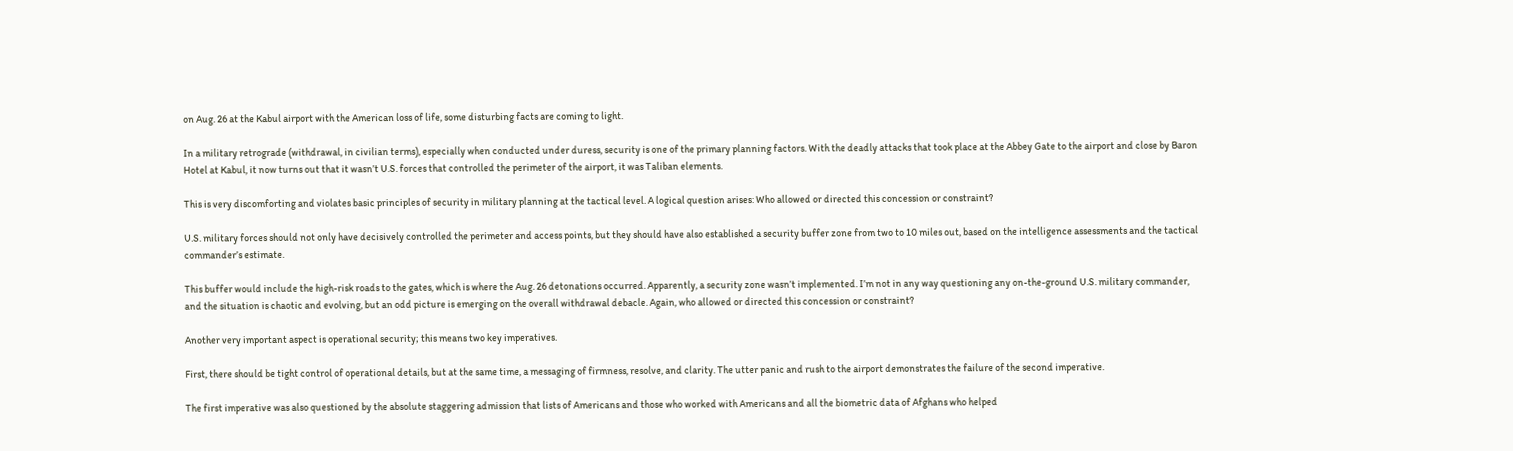on Aug. 26 at the Kabul airport with the American loss of life, some disturbing facts are coming to light.

In a military retrograde (withdrawal, in civilian terms), especially when conducted under duress, security is one of the primary planning factors. With the deadly attacks that took place at the Abbey Gate to the airport and close by Baron Hotel at Kabul, it now turns out that it wasn’t U.S. forces that controlled the perimeter of the airport, it was Taliban elements.

This is very discomforting and violates basic principles of security in military planning at the tactical level. A logical question arises: Who allowed or directed this concession or constraint?

U.S. military forces should not only have decisively controlled the perimeter and access points, but they should have also established a security buffer zone from two to 10 miles out, based on the intelligence assessments and the tactical commander’s estimate.

This buffer would include the high-risk roads to the gates, which is where the Aug. 26 detonations occurred. Apparently, a security zone wasn’t implemented. I’m not in any way questioning any on-the-ground U.S. military commander, and the situation is chaotic and evolving, but an odd picture is emerging on the overall withdrawal debacle. Again, who allowed or directed this concession or constraint?

Another very important aspect is operational security; this means two key imperatives.

First, there should be tight control of operational details, but at the same time, a messaging of firmness, resolve, and clarity. The utter panic and rush to the airport demonstrates the failure of the second imperative.

The first imperative was also questioned by the absolute staggering admission that lists of Americans and those who worked with Americans and all the biometric data of Afghans who helped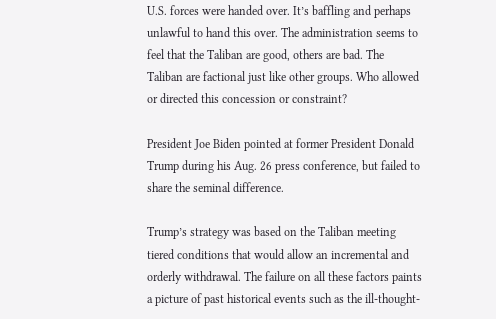U.S. forces were handed over. It’s baffling and perhaps unlawful to hand this over. The administration seems to feel that the Taliban are good, others are bad. The Taliban are factional just like other groups. Who allowed or directed this concession or constraint?

President Joe Biden pointed at former President Donald Trump during his Aug. 26 press conference, but failed to share the seminal difference.

Trump’s strategy was based on the Taliban meeting tiered conditions that would allow an incremental and orderly withdrawal. The failure on all these factors paints a picture of past historical events such as the ill-thought-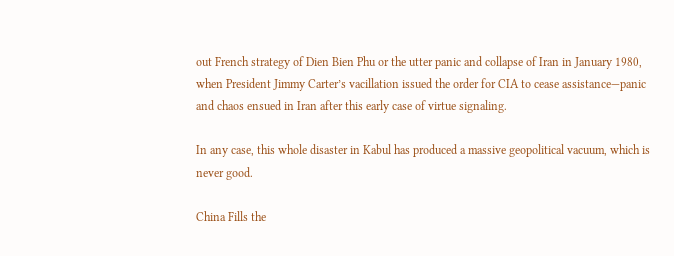out French strategy of Dien Bien Phu or the utter panic and collapse of Iran in January 1980, when President Jimmy Carter’s vacillation issued the order for CIA to cease assistance—panic and chaos ensued in Iran after this early case of virtue signaling.

In any case, this whole disaster in Kabul has produced a massive geopolitical vacuum, which is never good.

China Fills the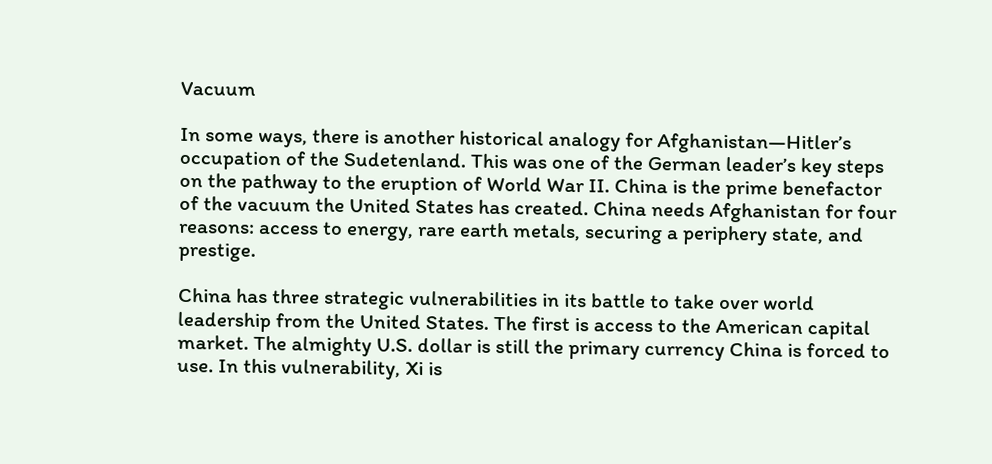Vacuum

In some ways, there is another historical analogy for Afghanistan—Hitler’s occupation of the Sudetenland. This was one of the German leader’s key steps on the pathway to the eruption of World War II. China is the prime benefactor of the vacuum the United States has created. China needs Afghanistan for four reasons: access to energy, rare earth metals, securing a periphery state, and prestige.

China has three strategic vulnerabilities in its battle to take over world leadership from the United States. The first is access to the American capital market. The almighty U.S. dollar is still the primary currency China is forced to use. In this vulnerability, Xi is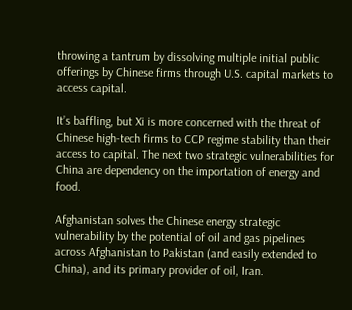throwing a tantrum by dissolving multiple initial public offerings by Chinese firms through U.S. capital markets to access capital.

It’s baffling, but Xi is more concerned with the threat of Chinese high-tech firms to CCP regime stability than their access to capital. The next two strategic vulnerabilities for China are dependency on the importation of energy and food.

Afghanistan solves the Chinese energy strategic vulnerability by the potential of oil and gas pipelines across Afghanistan to Pakistan (and easily extended to China), and its primary provider of oil, Iran.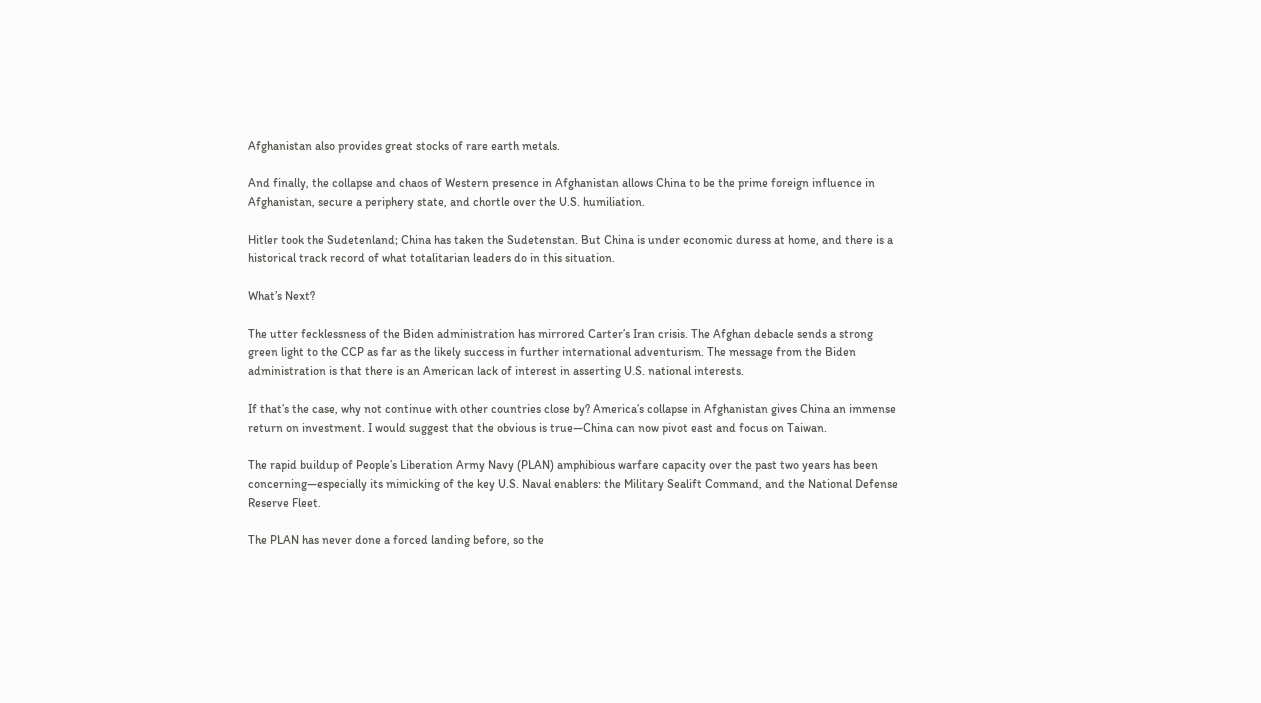Afghanistan also provides great stocks of rare earth metals.

And finally, the collapse and chaos of Western presence in Afghanistan allows China to be the prime foreign influence in Afghanistan, secure a periphery state, and chortle over the U.S. humiliation.

Hitler took the Sudetenland; China has taken the Sudetenstan. But China is under economic duress at home, and there is a historical track record of what totalitarian leaders do in this situation.

What’s Next?

The utter fecklessness of the Biden administration has mirrored Carter’s Iran crisis. The Afghan debacle sends a strong green light to the CCP as far as the likely success in further international adventurism. The message from the Biden administration is that there is an American lack of interest in asserting U.S. national interests.

If that’s the case, why not continue with other countries close by? America’s collapse in Afghanistan gives China an immense return on investment. I would suggest that the obvious is true—China can now pivot east and focus on Taiwan.

The rapid buildup of People’s Liberation Army Navy (PLAN) amphibious warfare capacity over the past two years has been concerning—especially its mimicking of the key U.S. Naval enablers: the Military Sealift Command, and the National Defense Reserve Fleet.

The PLAN has never done a forced landing before, so the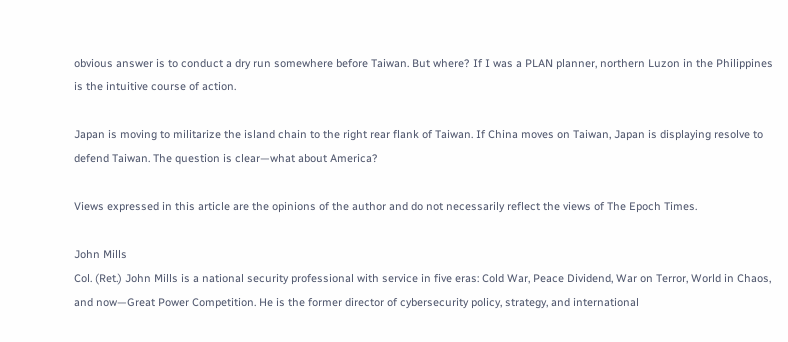obvious answer is to conduct a dry run somewhere before Taiwan. But where? If I was a PLAN planner, northern Luzon in the Philippines is the intuitive course of action.

Japan is moving to militarize the island chain to the right rear flank of Taiwan. If China moves on Taiwan, Japan is displaying resolve to defend Taiwan. The question is clear—what about America?

Views expressed in this article are the opinions of the author and do not necessarily reflect the views of The Epoch Times.

John Mills
Col. (Ret.) John Mills is a national security professional with service in five eras: Cold War, Peace Dividend, War on Terror, World in Chaos, and now—Great Power Competition. He is the former director of cybersecurity policy, strategy, and international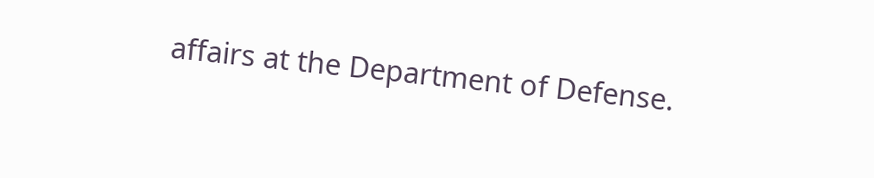affairs at the Department of Defense.